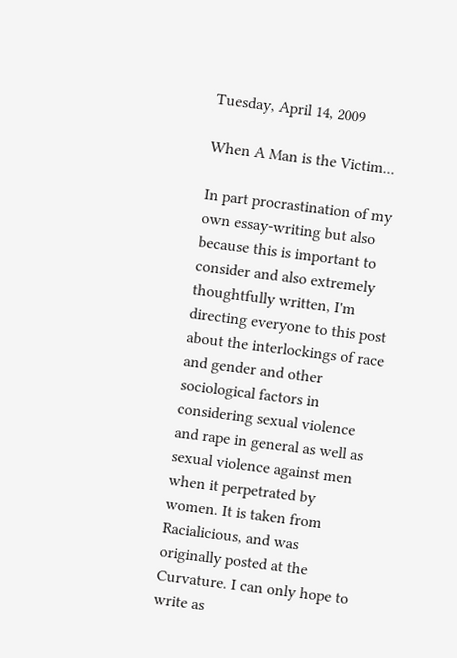Tuesday, April 14, 2009

When A Man is the Victim...

In part procrastination of my own essay-writing but also because this is important to consider and also extremely thoughtfully written, I'm directing everyone to this post about the interlockings of race and gender and other sociological factors in considering sexual violence and rape in general as well as sexual violence against men when it perpetrated by women. It is taken from Racialicious, and was originally posted at the Curvature. I can only hope to write as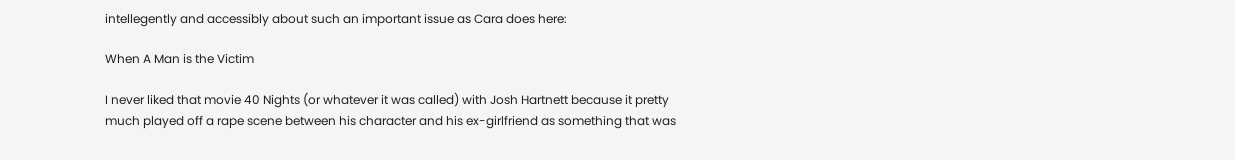intellegently and accessibly about such an important issue as Cara does here:

When A Man is the Victim

I never liked that movie 40 Nights (or whatever it was called) with Josh Hartnett because it pretty much played off a rape scene between his character and his ex-girlfriend as something that was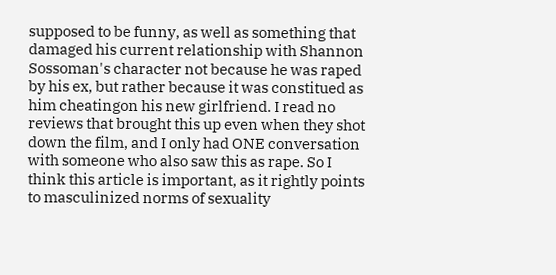supposed to be funny, as well as something that damaged his current relationship with Shannon Sossoman's character not because he was raped by his ex, but rather because it was constitued as him cheatingon his new girlfriend. I read no reviews that brought this up even when they shot down the film, and I only had ONE conversation with someone who also saw this as rape. So I think this article is important, as it rightly points to masculinized norms of sexuality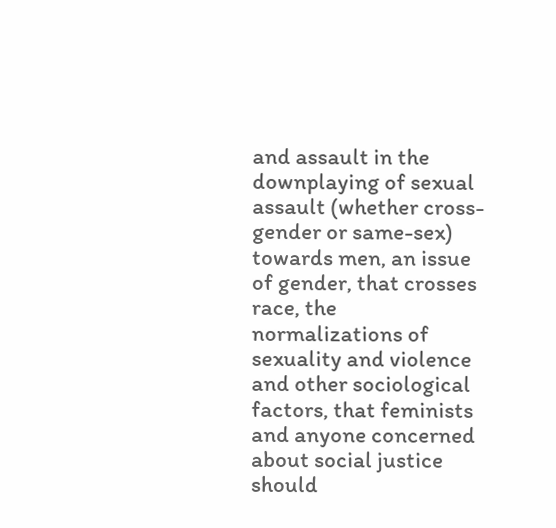and assault in the downplaying of sexual assault (whether cross-gender or same-sex) towards men, an issue of gender, that crosses race, the normalizations of sexuality and violence and other sociological factors, that feminists and anyone concerned about social justice should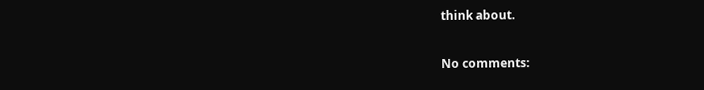think about.

No comments: